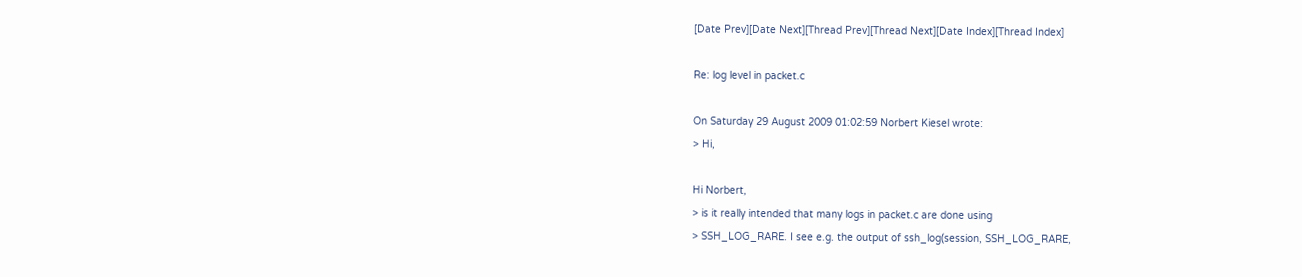[Date Prev][Date Next][Thread Prev][Thread Next][Date Index][Thread Index]

Re: log level in packet.c

On Saturday 29 August 2009 01:02:59 Norbert Kiesel wrote:
> Hi,

Hi Norbert,
> is it really intended that many logs in packet.c are done using
> SSH_LOG_RARE. I see e.g. the output of ssh_log(session, SSH_LOG_RARE,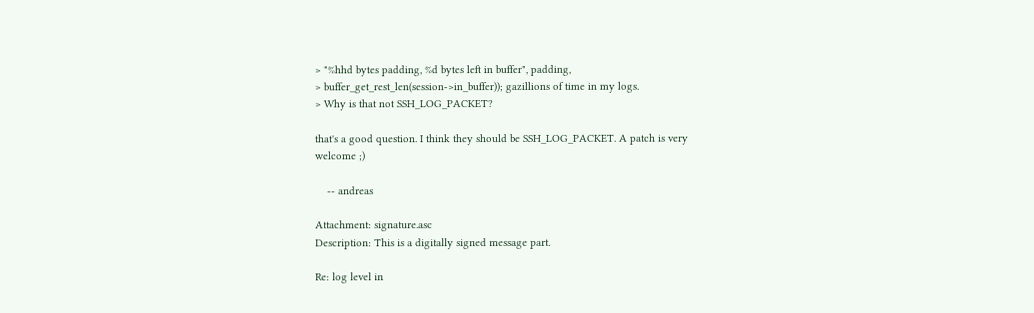> "%hhd bytes padding, %d bytes left in buffer", padding,
> buffer_get_rest_len(session->in_buffer)); gazillions of time in my logs.
> Why is that not SSH_LOG_PACKET?

that's a good question. I think they should be SSH_LOG_PACKET. A patch is very
welcome ;)

    -- andreas

Attachment: signature.asc
Description: This is a digitally signed message part.

Re: log level in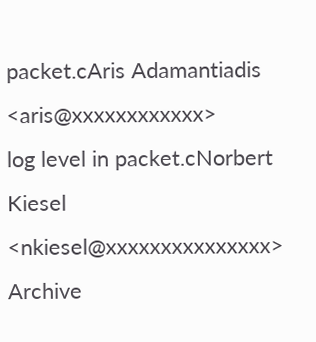packet.cAris Adamantiadis <aris@xxxxxxxxxxxx>
log level in packet.cNorbert Kiesel <nkiesel@xxxxxxxxxxxxxxx>
Archive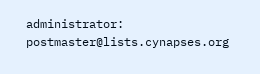administrator: postmaster@lists.cynapses.org